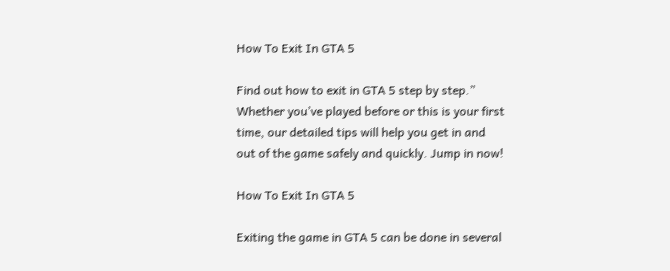How To Exit In GTA 5

Find out how to exit in GTA 5 step by step.” Whether you’ve played before or this is your first time, our detailed tips will help you get in and out of the game safely and quickly. Jump in now!

How To Exit In GTA 5

Exiting the game in GTA 5 can be done in several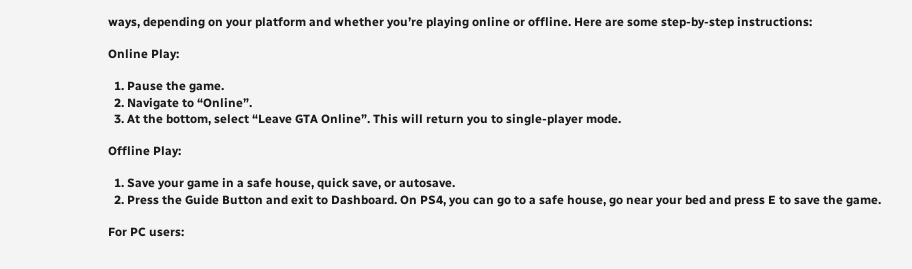ways, depending on your platform and whether you’re playing online or offline. Here are some step-by-step instructions:

Online Play:

  1. Pause the game.
  2. Navigate to “Online”.
  3. At the bottom, select “Leave GTA Online”. This will return you to single-player mode.

Offline Play:

  1. Save your game in a safe house, quick save, or autosave.
  2. Press the Guide Button and exit to Dashboard. On PS4, you can go to a safe house, go near your bed and press E to save the game.

For PC users: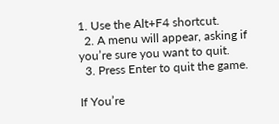1. Use the Alt+F4 shortcut.
  2. A menu will appear, asking if you’re sure you want to quit.
  3. Press Enter to quit the game.

If You’re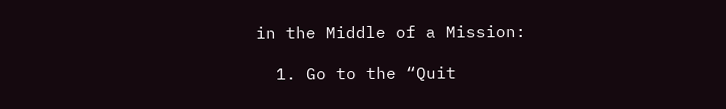in the Middle of a Mission:

  1. Go to the “Quit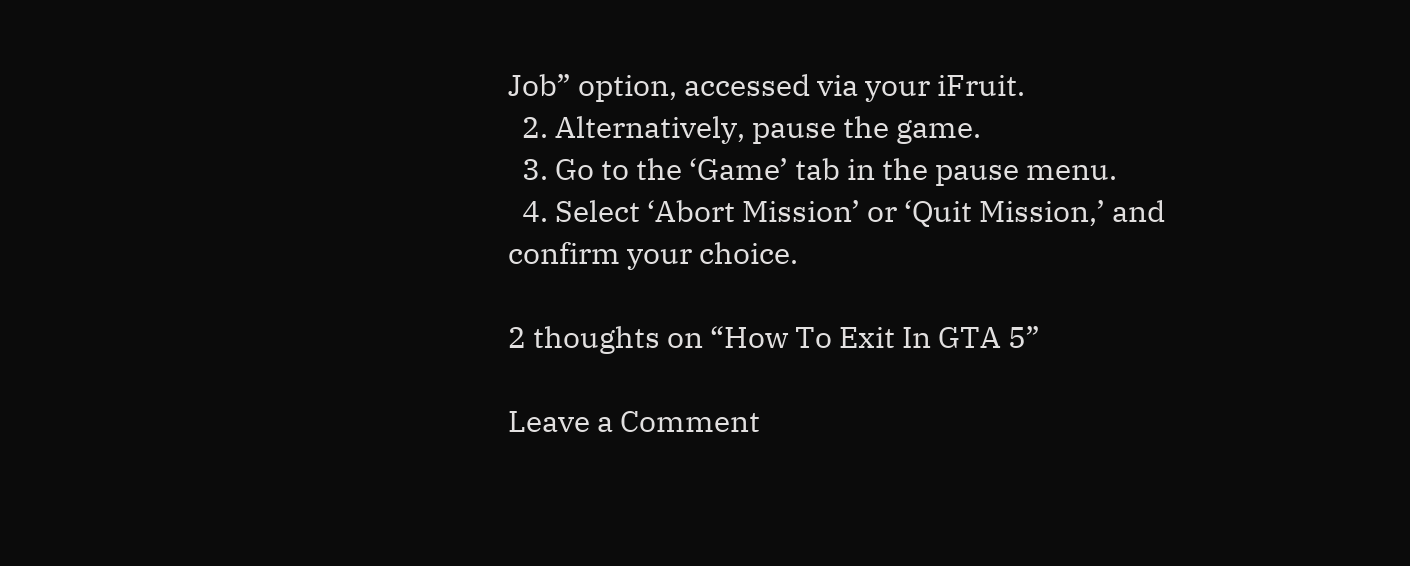Job” option, accessed via your iFruit.
  2. Alternatively, pause the game.
  3. Go to the ‘Game’ tab in the pause menu.
  4. Select ‘Abort Mission’ or ‘Quit Mission,’ and confirm your choice.

2 thoughts on “How To Exit In GTA 5”

Leave a Comment